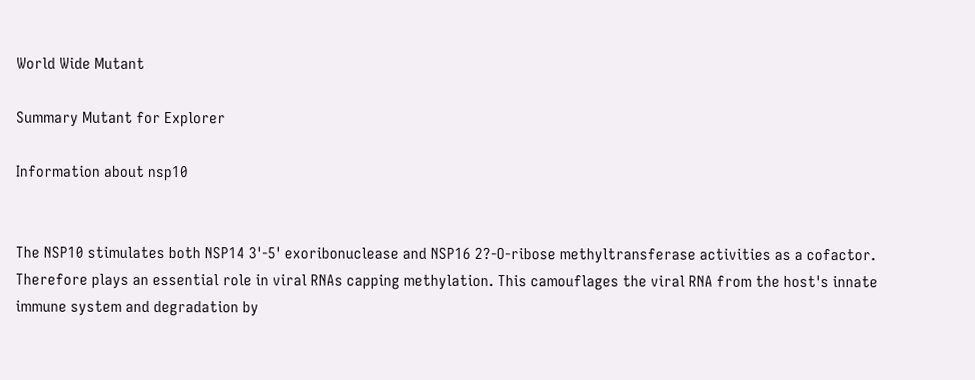World Wide Mutant

Summary Mutant for Explorer

Information about nsp10


The NSP10 stimulates both NSP14 3'-5' exoribonuclease and NSP16 2?-O-ribose methyltransferase activities as a cofactor. Therefore plays an essential role in viral RNAs capping methylation. This camouflages the viral RNA from the host's innate immune system and degradation by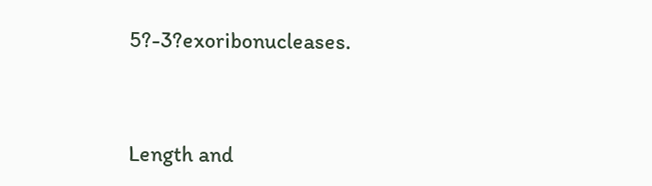5?-3?exoribonucleases.



Length and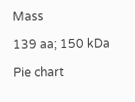Mass

139 aa; 150 kDa

Pie chart